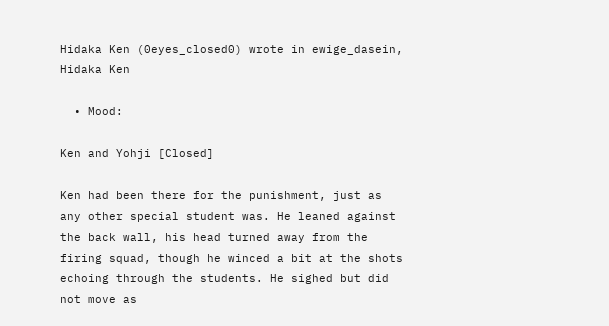Hidaka Ken (0eyes_closed0) wrote in ewige_dasein,
Hidaka Ken

  • Mood:

Ken and Yohji [Closed]

Ken had been there for the punishment, just as any other special student was. He leaned against the back wall, his head turned away from the firing squad, though he winced a bit at the shots echoing through the students. He sighed but did not move as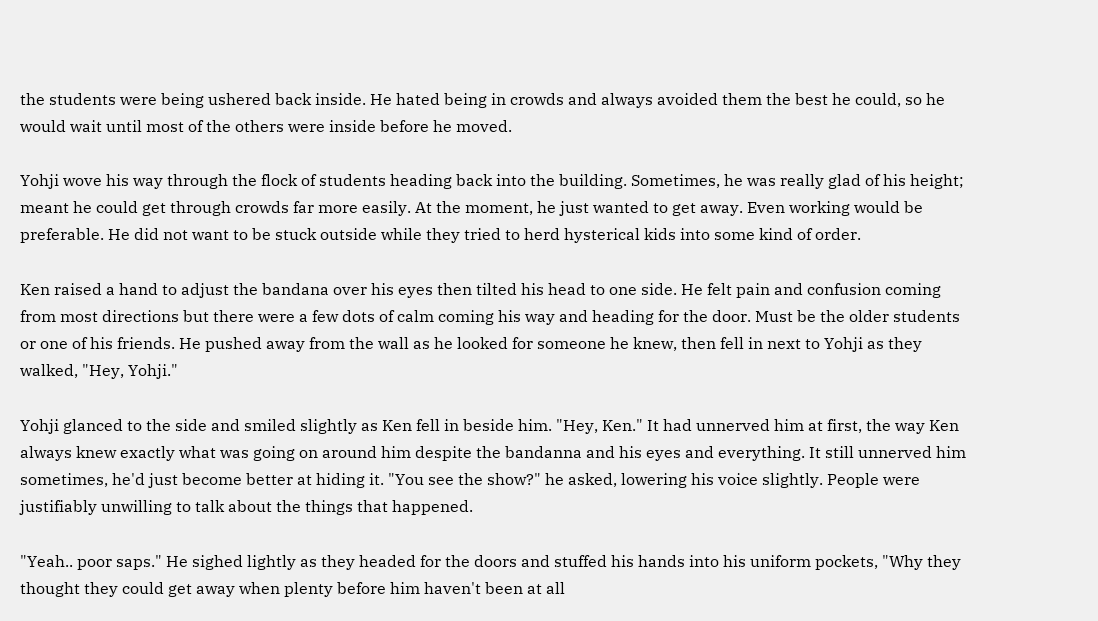the students were being ushered back inside. He hated being in crowds and always avoided them the best he could, so he would wait until most of the others were inside before he moved.

Yohji wove his way through the flock of students heading back into the building. Sometimes, he was really glad of his height; meant he could get through crowds far more easily. At the moment, he just wanted to get away. Even working would be preferable. He did not want to be stuck outside while they tried to herd hysterical kids into some kind of order.

Ken raised a hand to adjust the bandana over his eyes then tilted his head to one side. He felt pain and confusion coming from most directions but there were a few dots of calm coming his way and heading for the door. Must be the older students or one of his friends. He pushed away from the wall as he looked for someone he knew, then fell in next to Yohji as they walked, "Hey, Yohji."

Yohji glanced to the side and smiled slightly as Ken fell in beside him. "Hey, Ken." It had unnerved him at first, the way Ken always knew exactly what was going on around him despite the bandanna and his eyes and everything. It still unnerved him sometimes, he'd just become better at hiding it. "You see the show?" he asked, lowering his voice slightly. People were justifiably unwilling to talk about the things that happened.

"Yeah.. poor saps." He sighed lightly as they headed for the doors and stuffed his hands into his uniform pockets, "Why they thought they could get away when plenty before him haven't been at all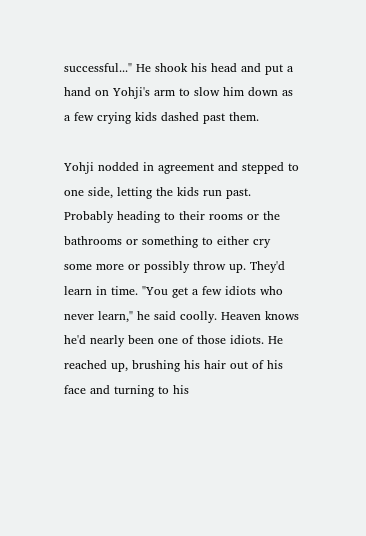successful..." He shook his head and put a hand on Yohji's arm to slow him down as a few crying kids dashed past them.

Yohji nodded in agreement and stepped to one side, letting the kids run past. Probably heading to their rooms or the bathrooms or something to either cry some more or possibly throw up. They'd learn in time. "You get a few idiots who never learn," he said coolly. Heaven knows he'd nearly been one of those idiots. He reached up, brushing his hair out of his face and turning to his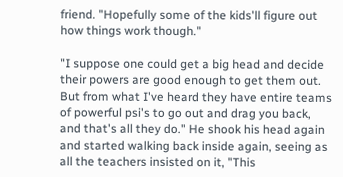friend. "Hopefully some of the kids'll figure out how things work though."

"I suppose one could get a big head and decide their powers are good enough to get them out. But from what I've heard they have entire teams of powerful psi's to go out and drag you back, and that's all they do." He shook his head again and started walking back inside again, seeing as all the teachers insisted on it, "This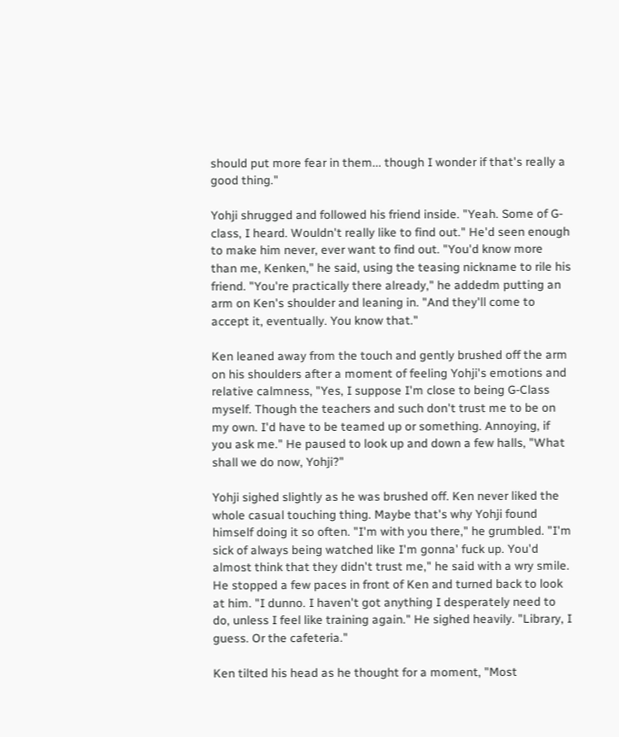should put more fear in them... though I wonder if that's really a good thing."

Yohji shrugged and followed his friend inside. "Yeah. Some of G-class, I heard. Wouldn't really like to find out." He'd seen enough to make him never, ever want to find out. "You'd know more than me, Kenken," he said, using the teasing nickname to rile his friend. "You're practically there already," he addedm putting an arm on Ken's shoulder and leaning in. "And they'll come to accept it, eventually. You know that."

Ken leaned away from the touch and gently brushed off the arm on his shoulders after a moment of feeling Yohji's emotions and relative calmness, "Yes, I suppose I'm close to being G-Class myself. Though the teachers and such don't trust me to be on my own. I'd have to be teamed up or something. Annoying, if you ask me." He paused to look up and down a few halls, "What shall we do now, Yohji?"

Yohji sighed slightly as he was brushed off. Ken never liked the whole casual touching thing. Maybe that's why Yohji found himself doing it so often. "I'm with you there," he grumbled. "I'm sick of always being watched like I'm gonna' fuck up. You'd almost think that they didn't trust me," he said with a wry smile. He stopped a few paces in front of Ken and turned back to look at him. "I dunno. I haven't got anything I desperately need to do, unless I feel like training again." He sighed heavily. "Library, I guess. Or the cafeteria."

Ken tilted his head as he thought for a moment, "Most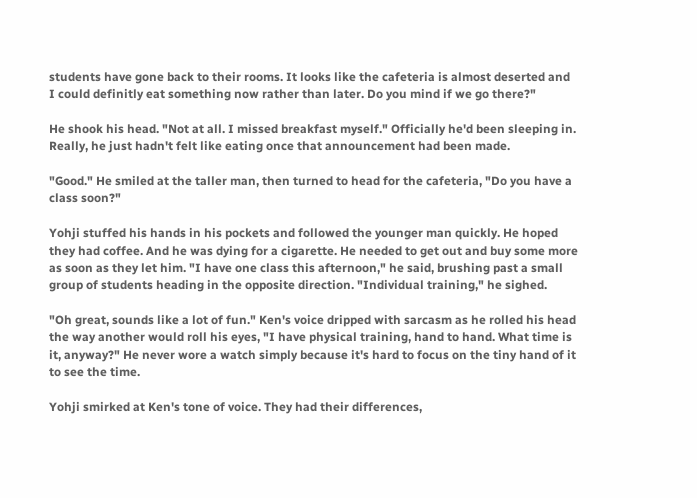students have gone back to their rooms. It looks like the cafeteria is almost deserted and I could definitly eat something now rather than later. Do you mind if we go there?"

He shook his head. "Not at all. I missed breakfast myself." Officially he'd been sleeping in. Really, he just hadn't felt like eating once that announcement had been made.

"Good." He smiled at the taller man, then turned to head for the cafeteria, "Do you have a class soon?"

Yohji stuffed his hands in his pockets and followed the younger man quickly. He hoped they had coffee. And he was dying for a cigarette. He needed to get out and buy some more as soon as they let him. "I have one class this afternoon," he said, brushing past a small group of students heading in the opposite direction. "Individual training," he sighed.

"Oh great, sounds like a lot of fun." Ken's voice dripped with sarcasm as he rolled his head the way another would roll his eyes, "I have physical training, hand to hand. What time is it, anyway?" He never wore a watch simply because it's hard to focus on the tiny hand of it to see the time.

Yohji smirked at Ken's tone of voice. They had their differences,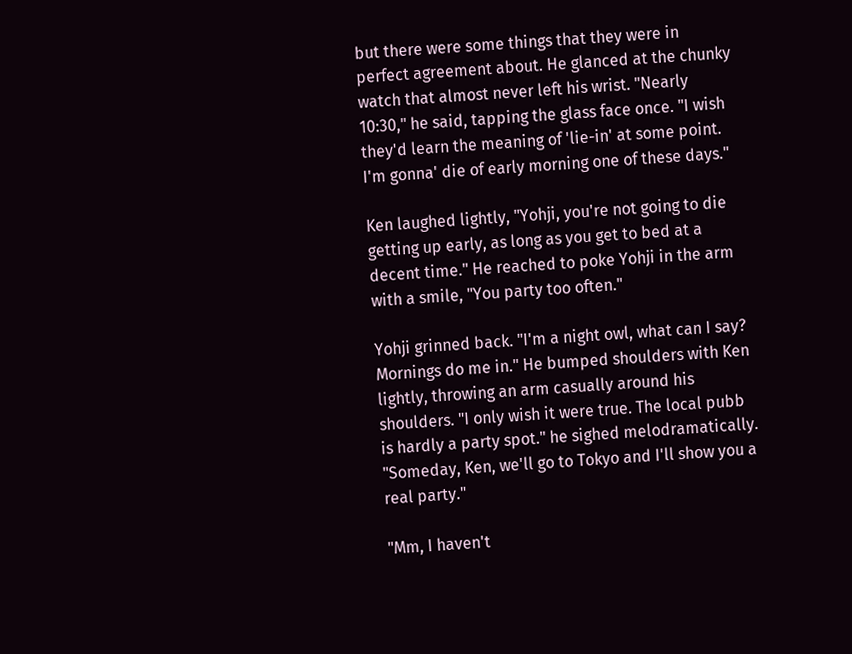but there were some things that they were in perfect agreement about. He glanced at the chunky watch that almost never left his wrist. "Nearly 10:30," he said, tapping the glass face once. "I wish they'd learn the meaning of 'lie-in' at some point. I'm gonna' die of early morning one of these days."

Ken laughed lightly, "Yohji, you're not going to die getting up early, as long as you get to bed at a decent time." He reached to poke Yohji in the arm with a smile, "You party too often."

Yohji grinned back. "I'm a night owl, what can I say? Mornings do me in." He bumped shoulders with Ken lightly, throwing an arm casually around his shoulders. "I only wish it were true. The local pubb is hardly a party spot." he sighed melodramatically. "Someday, Ken, we'll go to Tokyo and I'll show you a real party."

"Mm, I haven't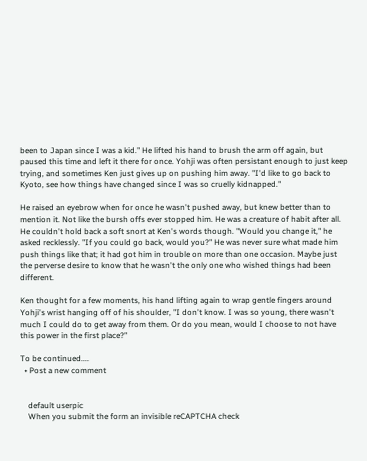been to Japan since I was a kid." He lifted his hand to brush the arm off again, but paused this time and left it there for once. Yohji was often persistant enough to just keep trying, and sometimes Ken just gives up on pushing him away. "I'd like to go back to Kyoto, see how things have changed since I was so cruelly kidnapped."

He raised an eyebrow when for once he wasn't pushed away, but knew better than to mention it. Not like the bursh offs ever stopped him. He was a creature of habit after all. He couldn't hold back a soft snort at Ken's words though. "Would you change it," he asked recklessly. "If you could go back, would you?" He was never sure what made him push things like that; it had got him in trouble on more than one occasion. Maybe just the perverse desire to know that he wasn't the only one who wished things had been different.

Ken thought for a few moments, his hand lifting again to wrap gentle fingers around Yohji's wrist hanging off of his shoulder, "I don't know. I was so young, there wasn't much I could do to get away from them. Or do you mean, would I choose to not have this power in the first place?"

To be continued....
  • Post a new comment


    default userpic
    When you submit the form an invisible reCAPTCHA check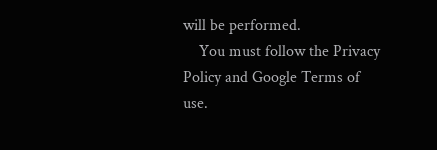will be performed.
    You must follow the Privacy Policy and Google Terms of use.